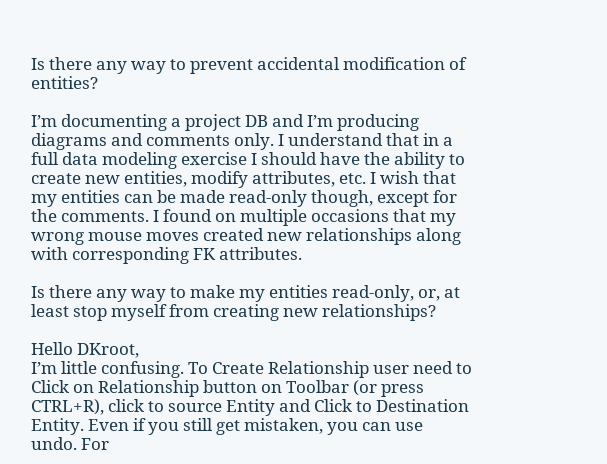Is there any way to prevent accidental modification of entities?

I’m documenting a project DB and I’m producing diagrams and comments only. I understand that in a full data modeling exercise I should have the ability to create new entities, modify attributes, etc. I wish that my entities can be made read-only though, except for the comments. I found on multiple occasions that my wrong mouse moves created new relationships along with corresponding FK attributes.

Is there any way to make my entities read-only, or, at least stop myself from creating new relationships?

Hello DKroot,
I’m little confusing. To Create Relationship user need to Click on Relationship button on Toolbar (or press CTRL+R), click to source Entity and Click to Destination Entity. Even if you still get mistaken, you can use undo. For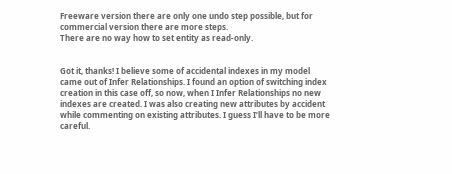Freeware version there are only one undo step possible, but for commercial version there are more steps.
There are no way how to set entity as read-only.


Got it, thanks! I believe some of accidental indexes in my model came out of Infer Relationships. I found an option of switching index creation in this case off, so now, when I Infer Relationships no new indexes are created. I was also creating new attributes by accident while commenting on existing attributes. I guess I’ll have to be more careful.